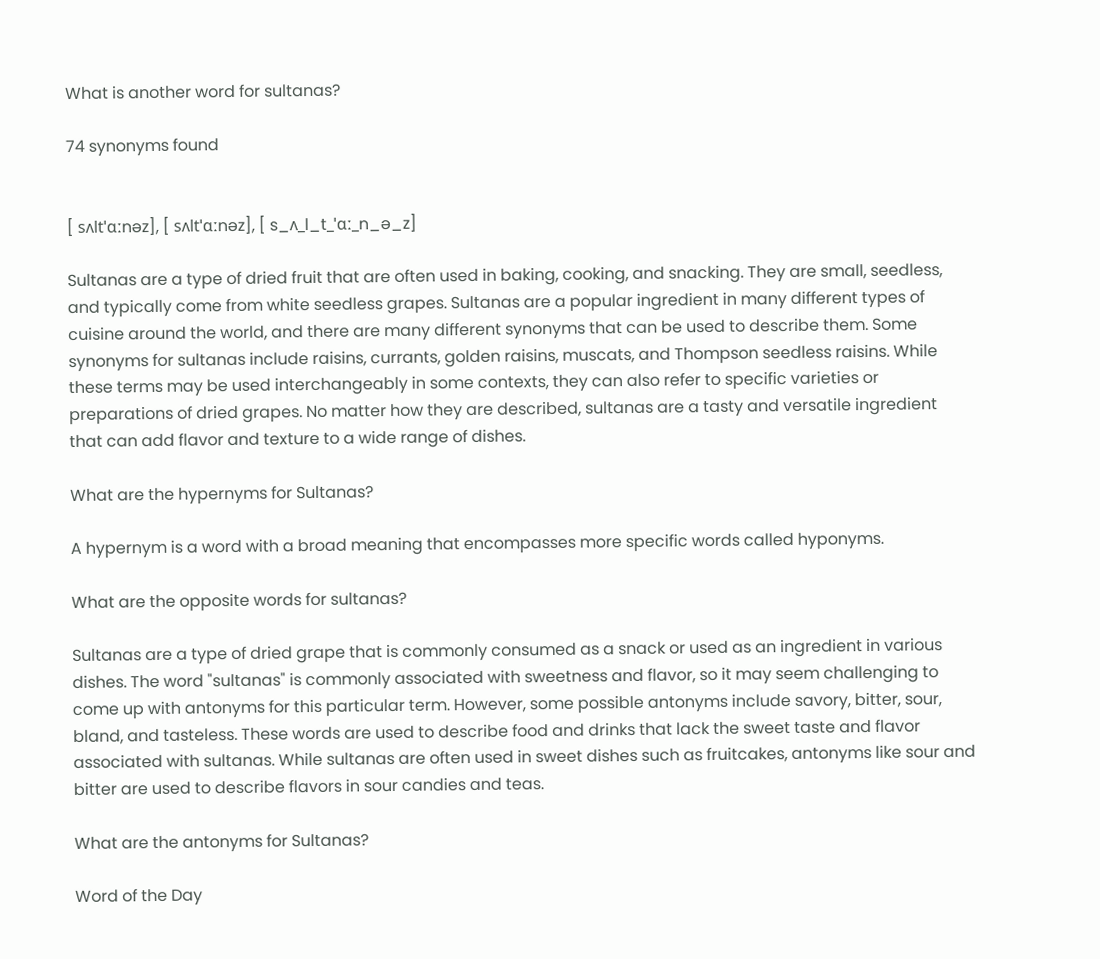What is another word for sultanas?

74 synonyms found


[ sʌltˈɑːnəz], [ sʌltˈɑːnəz], [ s_ʌ_l_t_ˈɑː_n_ə_z]

Sultanas are a type of dried fruit that are often used in baking, cooking, and snacking. They are small, seedless, and typically come from white seedless grapes. Sultanas are a popular ingredient in many different types of cuisine around the world, and there are many different synonyms that can be used to describe them. Some synonyms for sultanas include raisins, currants, golden raisins, muscats, and Thompson seedless raisins. While these terms may be used interchangeably in some contexts, they can also refer to specific varieties or preparations of dried grapes. No matter how they are described, sultanas are a tasty and versatile ingredient that can add flavor and texture to a wide range of dishes.

What are the hypernyms for Sultanas?

A hypernym is a word with a broad meaning that encompasses more specific words called hyponyms.

What are the opposite words for sultanas?

Sultanas are a type of dried grape that is commonly consumed as a snack or used as an ingredient in various dishes. The word "sultanas" is commonly associated with sweetness and flavor, so it may seem challenging to come up with antonyms for this particular term. However, some possible antonyms include savory, bitter, sour, bland, and tasteless. These words are used to describe food and drinks that lack the sweet taste and flavor associated with sultanas. While sultanas are often used in sweet dishes such as fruitcakes, antonyms like sour and bitter are used to describe flavors in sour candies and teas.

What are the antonyms for Sultanas?

Word of the Day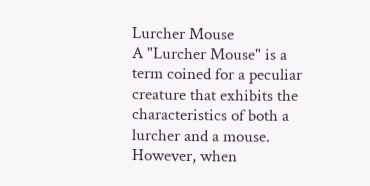Lurcher Mouse
A "Lurcher Mouse" is a term coined for a peculiar creature that exhibits the characteristics of both a lurcher and a mouse. However, when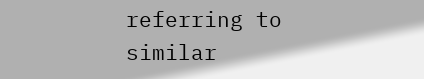referring to similar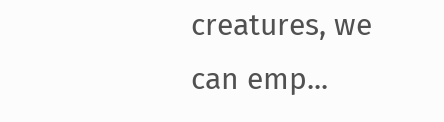creatures, we can emp...